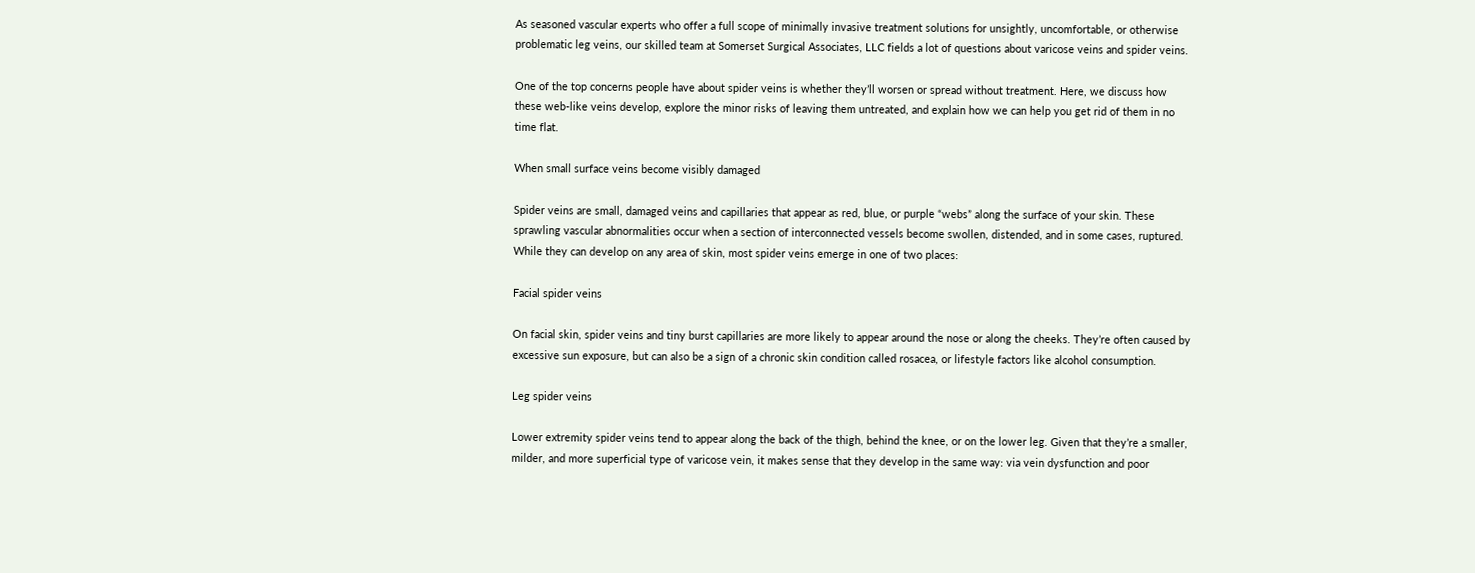As seasoned vascular experts who offer a full scope of minimally invasive treatment solutions for unsightly, uncomfortable, or otherwise problematic leg veins, our skilled team at Somerset Surgical Associates, LLC fields a lot of questions about varicose veins and spider veins.

One of the top concerns people have about spider veins is whether they’ll worsen or spread without treatment. Here, we discuss how these web-like veins develop, explore the minor risks of leaving them untreated, and explain how we can help you get rid of them in no time flat.

When small surface veins become visibly damaged

Spider veins are small, damaged veins and capillaries that appear as red, blue, or purple “webs” along the surface of your skin. These sprawling vascular abnormalities occur when a section of interconnected vessels become swollen, distended, and in some cases, ruptured. While they can develop on any area of skin, most spider veins emerge in one of two places:

Facial spider veins

On facial skin, spider veins and tiny burst capillaries are more likely to appear around the nose or along the cheeks. They’re often caused by excessive sun exposure, but can also be a sign of a chronic skin condition called rosacea, or lifestyle factors like alcohol consumption.

Leg spider veins

Lower extremity spider veins tend to appear along the back of the thigh, behind the knee, or on the lower leg. Given that they’re a smaller, milder, and more superficial type of varicose vein, it makes sense that they develop in the same way: via vein dysfunction and poor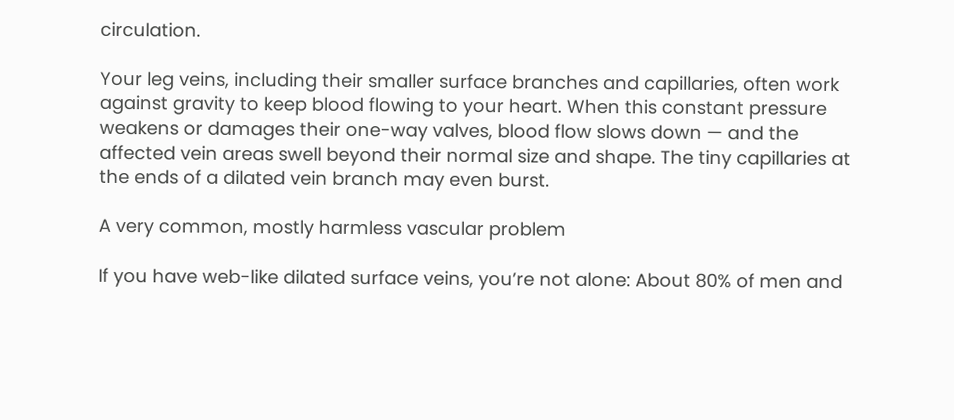circulation.

Your leg veins, including their smaller surface branches and capillaries, often work against gravity to keep blood flowing to your heart. When this constant pressure weakens or damages their one-way valves, blood flow slows down — and the affected vein areas swell beyond their normal size and shape. The tiny capillaries at the ends of a dilated vein branch may even burst.

A very common, mostly harmless vascular problem

If you have web-like dilated surface veins, you’re not alone: About 80% of men and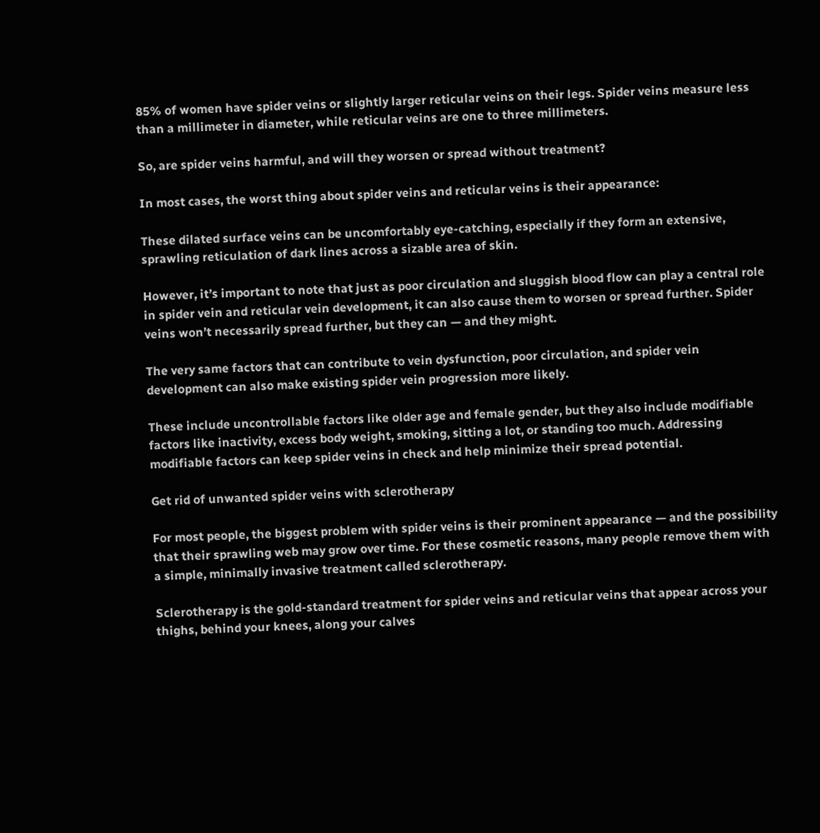85% of women have spider veins or slightly larger reticular veins on their legs. Spider veins measure less than a millimeter in diameter, while reticular veins are one to three millimeters.

So, are spider veins harmful, and will they worsen or spread without treatment?

In most cases, the worst thing about spider veins and reticular veins is their appearance:

These dilated surface veins can be uncomfortably eye-catching, especially if they form an extensive, sprawling reticulation of dark lines across a sizable area of skin.

However, it’s important to note that just as poor circulation and sluggish blood flow can play a central role in spider vein and reticular vein development, it can also cause them to worsen or spread further. Spider veins won’t necessarily spread further, but they can — and they might.

The very same factors that can contribute to vein dysfunction, poor circulation, and spider vein development can also make existing spider vein progression more likely.

These include uncontrollable factors like older age and female gender, but they also include modifiable factors like inactivity, excess body weight, smoking, sitting a lot, or standing too much. Addressing modifiable factors can keep spider veins in check and help minimize their spread potential.

Get rid of unwanted spider veins with sclerotherapy

For most people, the biggest problem with spider veins is their prominent appearance — and the possibility that their sprawling web may grow over time. For these cosmetic reasons, many people remove them with a simple, minimally invasive treatment called sclerotherapy.

Sclerotherapy is the gold-standard treatment for spider veins and reticular veins that appear across your thighs, behind your knees, along your calves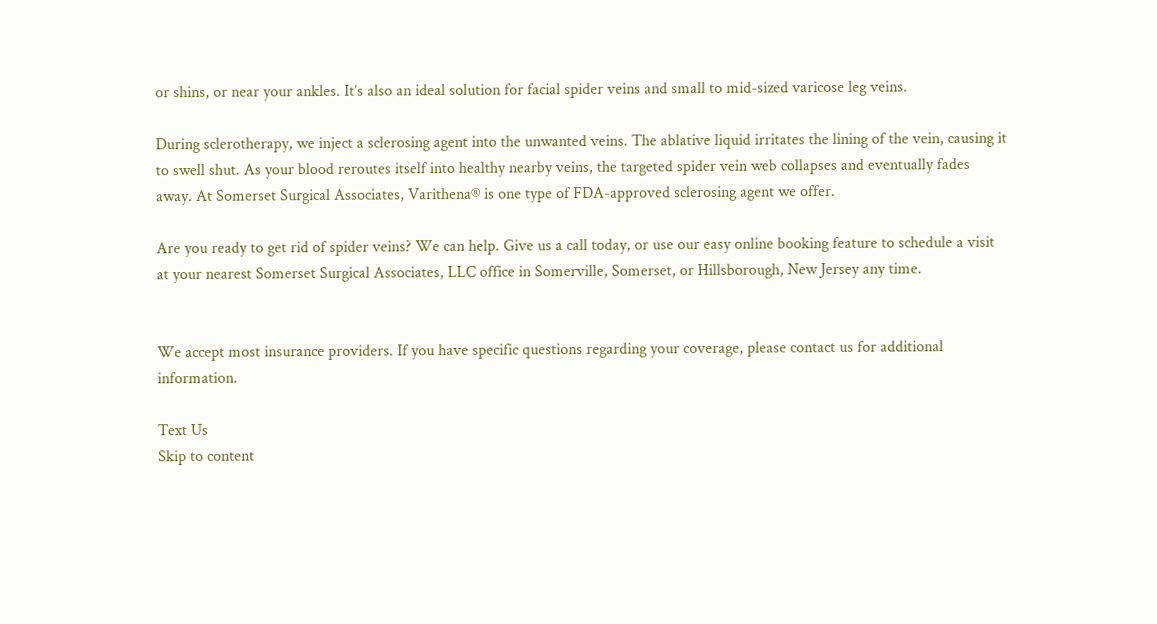or shins, or near your ankles. It’s also an ideal solution for facial spider veins and small to mid-sized varicose leg veins.

During sclerotherapy, we inject a sclerosing agent into the unwanted veins. The ablative liquid irritates the lining of the vein, causing it to swell shut. As your blood reroutes itself into healthy nearby veins, the targeted spider vein web collapses and eventually fades away. At Somerset Surgical Associates, Varithena® is one type of FDA-approved sclerosing agent we offer.

Are you ready to get rid of spider veins? We can help. Give us a call today, or use our easy online booking feature to schedule a visit at your nearest Somerset Surgical Associates, LLC office in Somerville, Somerset, or Hillsborough, New Jersey any time.


We accept most insurance providers. If you have specific questions regarding your coverage, please contact us for additional information.

Text Us
Skip to content